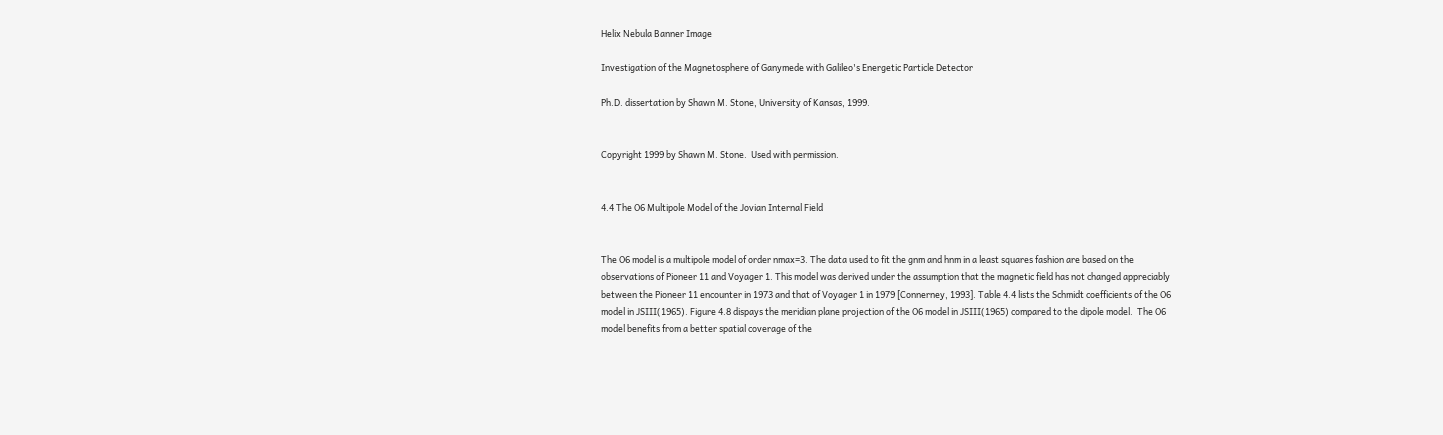Helix Nebula Banner Image

Investigation of the Magnetosphere of Ganymede with Galileo's Energetic Particle Detector

Ph.D. dissertation by Shawn M. Stone, University of Kansas, 1999.


Copyright 1999 by Shawn M. Stone.  Used with permission.


4.4 The O6 Multipole Model of the Jovian Internal Field


The O6 model is a multipole model of order nmax=3. The data used to fit the gnm and hnm in a least squares fashion are based on the observations of Pioneer 11 and Voyager 1. This model was derived under the assumption that the magnetic field has not changed appreciably between the Pioneer 11 encounter in 1973 and that of Voyager 1 in 1979 [Connerney, 1993]. Table 4.4 lists the Schmidt coefficients of the O6 model in JSIII(1965). Figure 4.8 dispays the meridian plane projection of the O6 model in JSIII(1965) compared to the dipole model.  The O6 model benefits from a better spatial coverage of the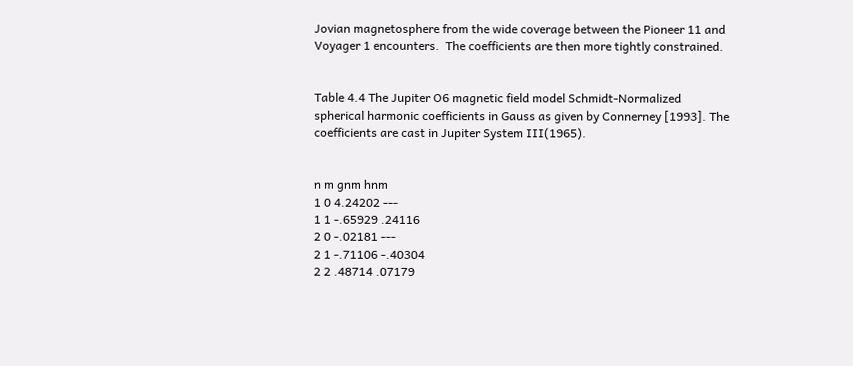Jovian magnetosphere from the wide coverage between the Pioneer 11 and Voyager 1 encounters.  The coefficients are then more tightly constrained.


Table 4.4 The Jupiter O6 magnetic field model Schmidt-Normalized spherical harmonic coefficients in Gauss as given by Connerney [1993]. The coefficients are cast in Jupiter System III(1965).


n m gnm hnm
1 0 4.24202 ---
1 1 -.65929 .24116
2 0 -.02181 ---
2 1 -.71106 -.40304
2 2 .48714 .07179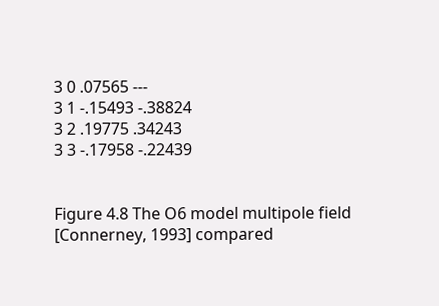3 0 .07565 ---
3 1 -.15493 -.38824
3 2 .19775 .34243
3 3 -.17958 -.22439


Figure 4.8 The O6 model multipole field [Connerney, 1993] compared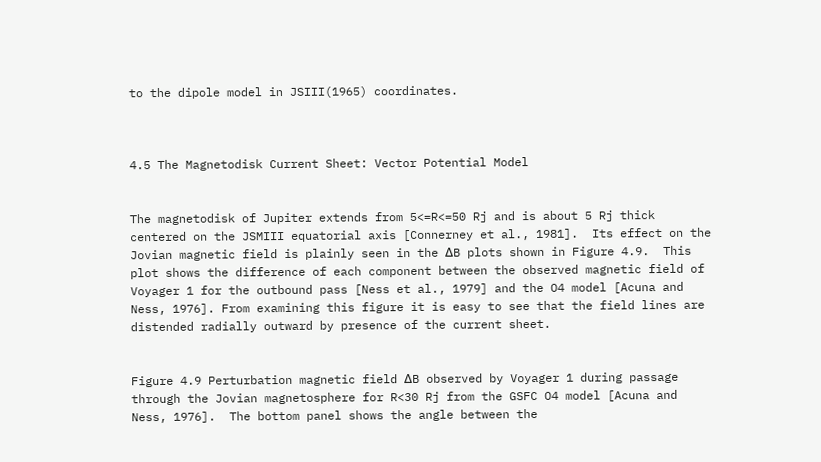to the dipole model in JSIII(1965) coordinates.



4.5 The Magnetodisk Current Sheet: Vector Potential Model


The magnetodisk of Jupiter extends from 5<=R<=50 Rj and is about 5 Rj thick centered on the JSMIII equatorial axis [Connerney et al., 1981].  Its effect on the Jovian magnetic field is plainly seen in the ΔB plots shown in Figure 4.9.  This plot shows the difference of each component between the observed magnetic field of Voyager 1 for the outbound pass [Ness et al., 1979] and the O4 model [Acuna and Ness, 1976]. From examining this figure it is easy to see that the field lines are distended radially outward by presence of the current sheet.


Figure 4.9 Perturbation magnetic field ΔB observed by Voyager 1 during passage through the Jovian magnetosphere for R<30 Rj from the GSFC O4 model [Acuna and Ness, 1976].  The bottom panel shows the angle between the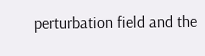perturbation field and the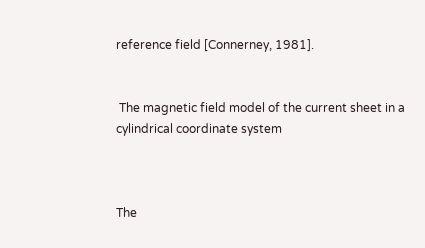reference field [Connerney, 1981].


 The magnetic field model of the current sheet in a cylindrical coordinate system



The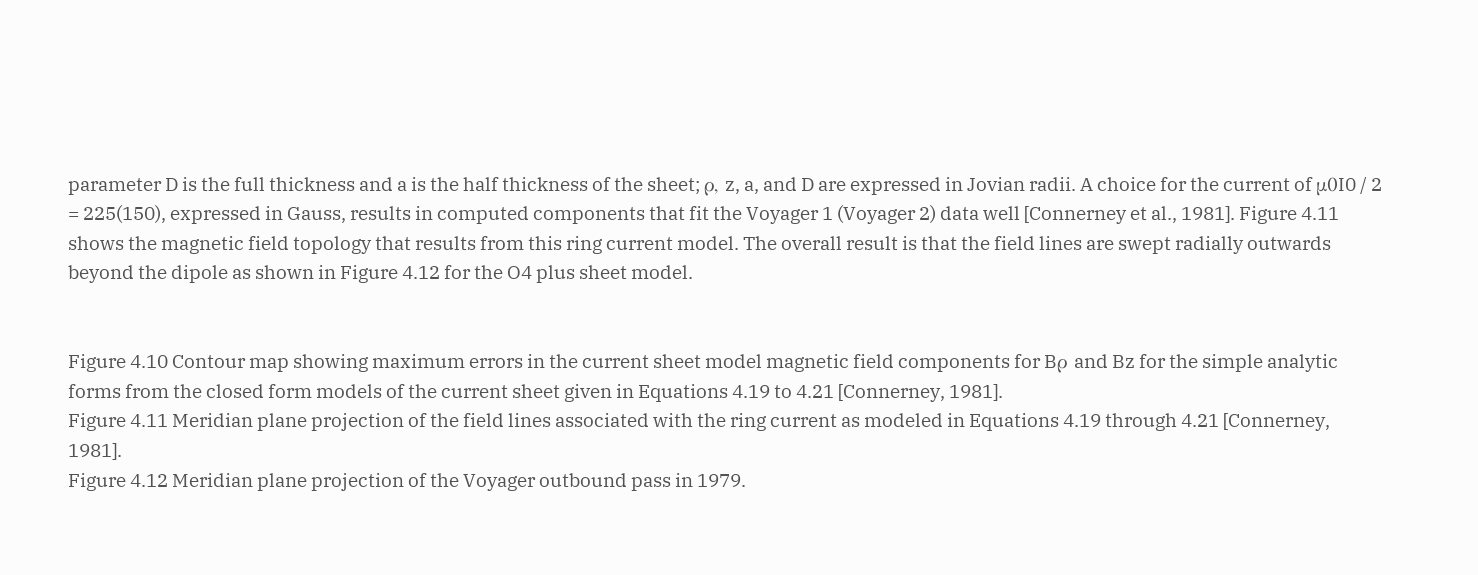parameter D is the full thickness and a is the half thickness of the sheet; ρ, z, a, and D are expressed in Jovian radii. A choice for the current of μ0I0 / 2 = 225(150), expressed in Gauss, results in computed components that fit the Voyager 1 (Voyager 2) data well [Connerney et al., 1981]. Figure 4.11 shows the magnetic field topology that results from this ring current model. The overall result is that the field lines are swept radially outwards beyond the dipole as shown in Figure 4.12 for the O4 plus sheet model.


Figure 4.10 Contour map showing maximum errors in the current sheet model magnetic field components for Bρ and Bz for the simple analytic forms from the closed form models of the current sheet given in Equations 4.19 to 4.21 [Connerney, 1981].
Figure 4.11 Meridian plane projection of the field lines associated with the ring current as modeled in Equations 4.19 through 4.21 [Connerney, 1981].
Figure 4.12 Meridian plane projection of the Voyager outbound pass in 1979.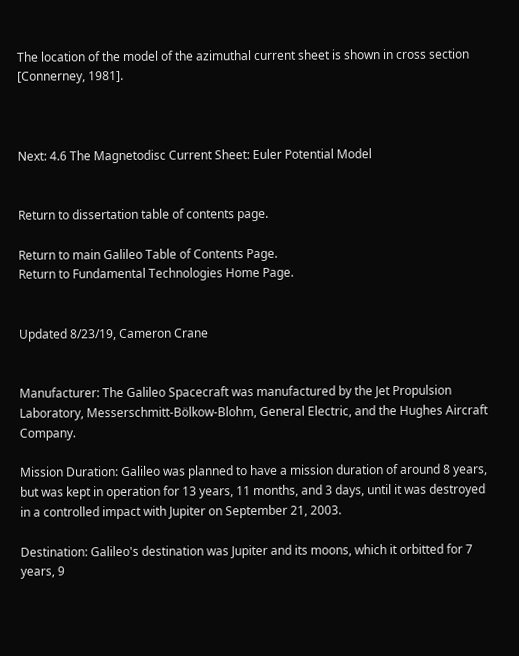The location of the model of the azimuthal current sheet is shown in cross section [Connerney, 1981].



Next: 4.6 The Magnetodisc Current Sheet: Euler Potential Model


Return to dissertation table of contents page.

Return to main Galileo Table of Contents Page.
Return to Fundamental Technologies Home Page.


Updated 8/23/19, Cameron Crane


Manufacturer: The Galileo Spacecraft was manufactured by the Jet Propulsion Laboratory, Messerschmitt-Bölkow-Blohm, General Electric, and the Hughes Aircraft Company.

Mission Duration: Galileo was planned to have a mission duration of around 8 years, but was kept in operation for 13 years, 11 months, and 3 days, until it was destroyed in a controlled impact with Jupiter on September 21, 2003.

Destination: Galileo's destination was Jupiter and its moons, which it orbitted for 7 years, 9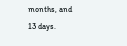months, and 13 days.